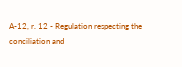A-12, r. 12 - Regulation respecting the conciliation and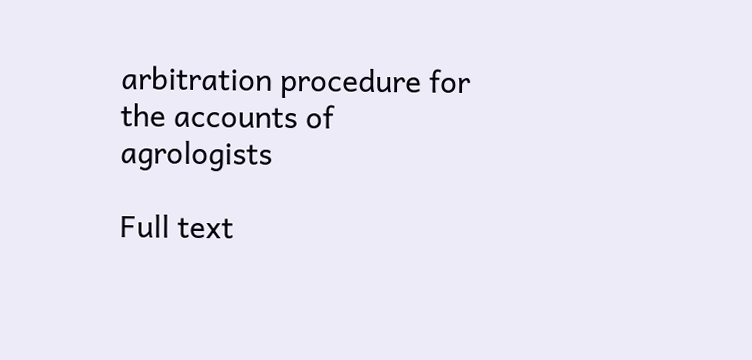arbitration procedure for the accounts of agrologists

Full text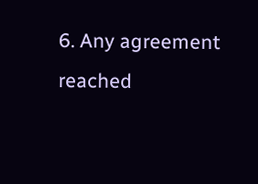6. Any agreement reached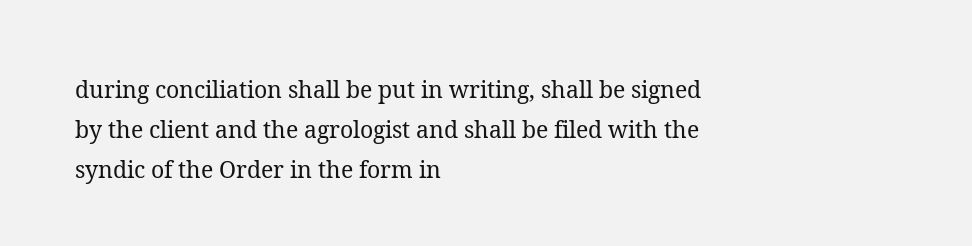during conciliation shall be put in writing, shall be signed by the client and the agrologist and shall be filed with the syndic of the Order in the form in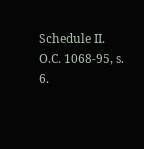Schedule II.
O.C. 1068-95, s. 6.